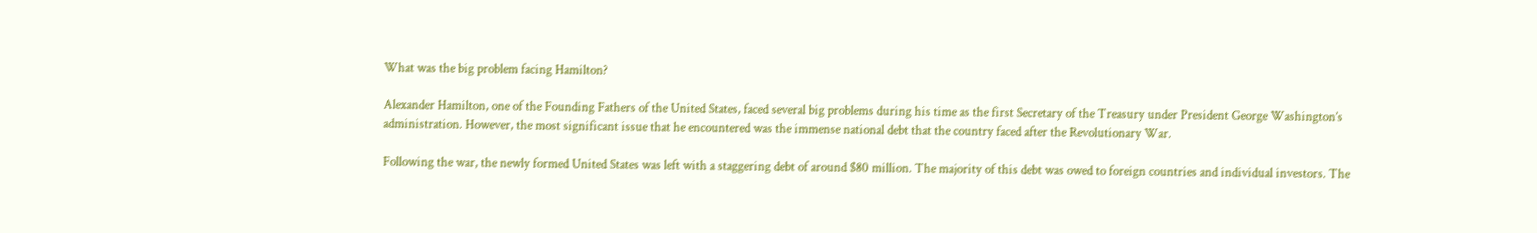What was the big problem facing Hamilton?

Alexander Hamilton, one of the Founding Fathers of the United States, faced several big problems during his time as the first Secretary of the Treasury under President George Washington’s administration. However, the most significant issue that he encountered was the immense national debt that the country faced after the Revolutionary War.

Following the war, the newly formed United States was left with a staggering debt of around $80 million. The majority of this debt was owed to foreign countries and individual investors. The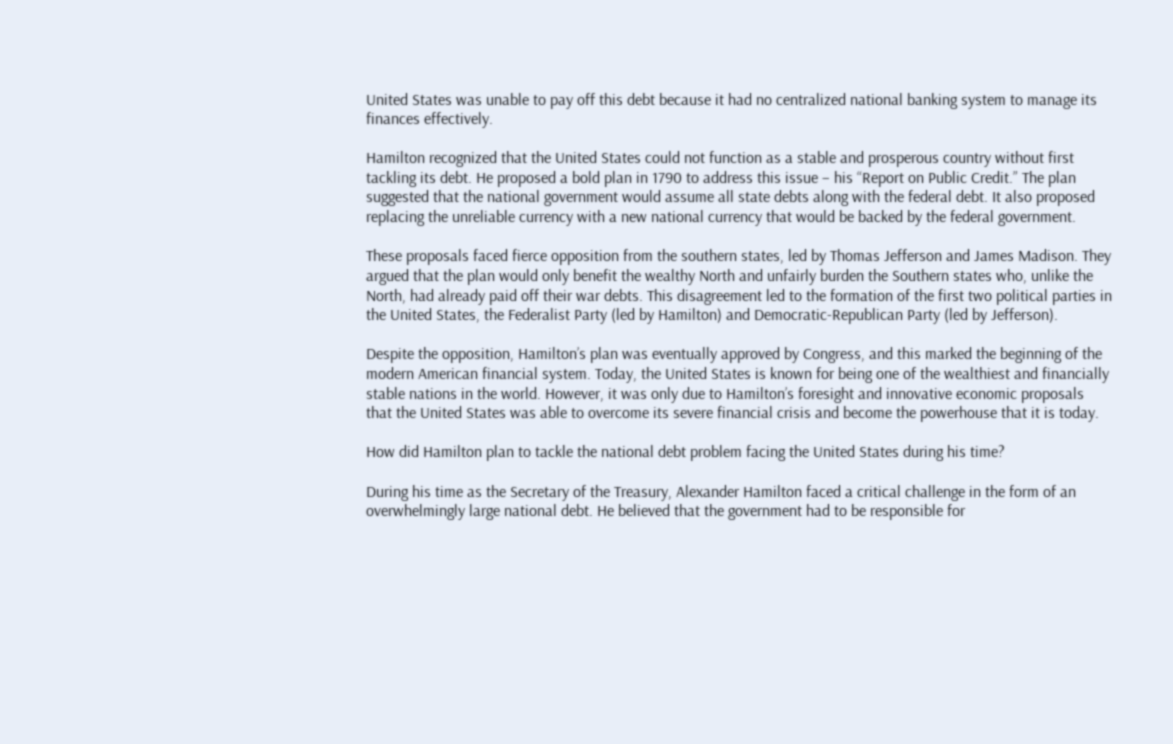United States was unable to pay off this debt because it had no centralized national banking system to manage its finances effectively.

Hamilton recognized that the United States could not function as a stable and prosperous country without first tackling its debt. He proposed a bold plan in 1790 to address this issue – his “Report on Public Credit.” The plan suggested that the national government would assume all state debts along with the federal debt. It also proposed replacing the unreliable currency with a new national currency that would be backed by the federal government.

These proposals faced fierce opposition from the southern states, led by Thomas Jefferson and James Madison. They argued that the plan would only benefit the wealthy North and unfairly burden the Southern states who, unlike the North, had already paid off their war debts. This disagreement led to the formation of the first two political parties in the United States, the Federalist Party (led by Hamilton) and Democratic-Republican Party (led by Jefferson).

Despite the opposition, Hamilton’s plan was eventually approved by Congress, and this marked the beginning of the modern American financial system. Today, the United States is known for being one of the wealthiest and financially stable nations in the world. However, it was only due to Hamilton’s foresight and innovative economic proposals that the United States was able to overcome its severe financial crisis and become the powerhouse that it is today.

How did Hamilton plan to tackle the national debt problem facing the United States during his time?

During his time as the Secretary of the Treasury, Alexander Hamilton faced a critical challenge in the form of an overwhelmingly large national debt. He believed that the government had to be responsible for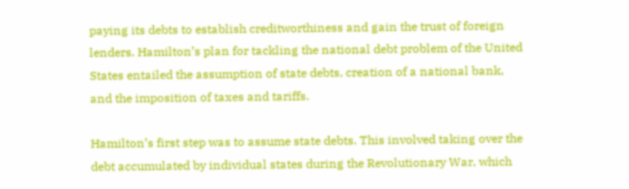paying its debts to establish creditworthiness and gain the trust of foreign lenders. Hamilton’s plan for tackling the national debt problem of the United States entailed the assumption of state debts, creation of a national bank, and the imposition of taxes and tariffs.

Hamilton’s first step was to assume state debts. This involved taking over the debt accumulated by individual states during the Revolutionary War, which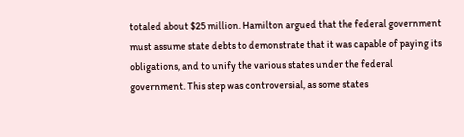totaled about $25 million. Hamilton argued that the federal government must assume state debts to demonstrate that it was capable of paying its obligations, and to unify the various states under the federal government. This step was controversial, as some states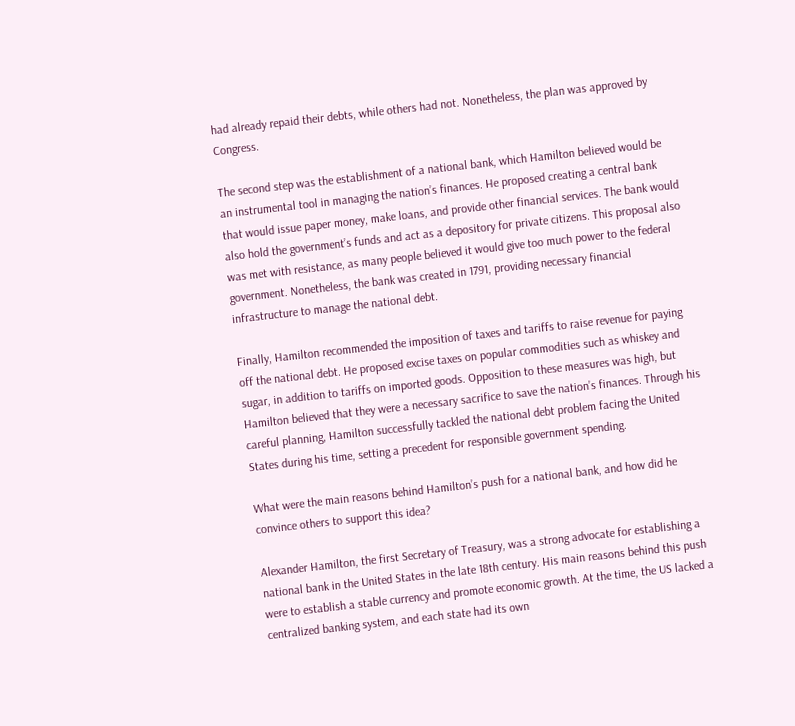had already repaid their debts, while others had not. Nonetheless, the plan was approved by Congress.

The second step was the establishment of a national bank, which Hamilton believed would be an instrumental tool in managing the nation’s finances. He proposed creating a central bank that would issue paper money, make loans, and provide other financial services. The bank would also hold the government’s funds and act as a depository for private citizens. This proposal also was met with resistance, as many people believed it would give too much power to the federal government. Nonetheless, the bank was created in 1791, providing necessary financial infrastructure to manage the national debt.

Finally, Hamilton recommended the imposition of taxes and tariffs to raise revenue for paying off the national debt. He proposed excise taxes on popular commodities such as whiskey and sugar, in addition to tariffs on imported goods. Opposition to these measures was high, but Hamilton believed that they were a necessary sacrifice to save the nation’s finances. Through his careful planning, Hamilton successfully tackled the national debt problem facing the United States during his time, setting a precedent for responsible government spending.

What were the main reasons behind Hamilton’s push for a national bank, and how did he convince others to support this idea?

Alexander Hamilton, the first Secretary of Treasury, was a strong advocate for establishing a national bank in the United States in the late 18th century. His main reasons behind this push were to establish a stable currency and promote economic growth. At the time, the US lacked a centralized banking system, and each state had its own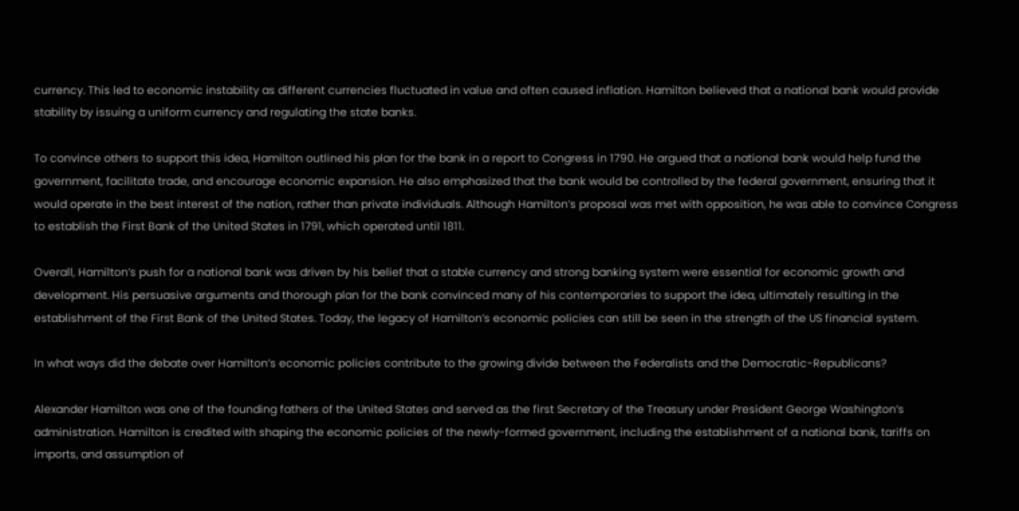currency. This led to economic instability as different currencies fluctuated in value and often caused inflation. Hamilton believed that a national bank would provide stability by issuing a uniform currency and regulating the state banks.

To convince others to support this idea, Hamilton outlined his plan for the bank in a report to Congress in 1790. He argued that a national bank would help fund the government, facilitate trade, and encourage economic expansion. He also emphasized that the bank would be controlled by the federal government, ensuring that it would operate in the best interest of the nation, rather than private individuals. Although Hamilton’s proposal was met with opposition, he was able to convince Congress to establish the First Bank of the United States in 1791, which operated until 1811.

Overall, Hamilton’s push for a national bank was driven by his belief that a stable currency and strong banking system were essential for economic growth and development. His persuasive arguments and thorough plan for the bank convinced many of his contemporaries to support the idea, ultimately resulting in the establishment of the First Bank of the United States. Today, the legacy of Hamilton’s economic policies can still be seen in the strength of the US financial system.

In what ways did the debate over Hamilton’s economic policies contribute to the growing divide between the Federalists and the Democratic-Republicans?

Alexander Hamilton was one of the founding fathers of the United States and served as the first Secretary of the Treasury under President George Washington’s administration. Hamilton is credited with shaping the economic policies of the newly-formed government, including the establishment of a national bank, tariffs on imports, and assumption of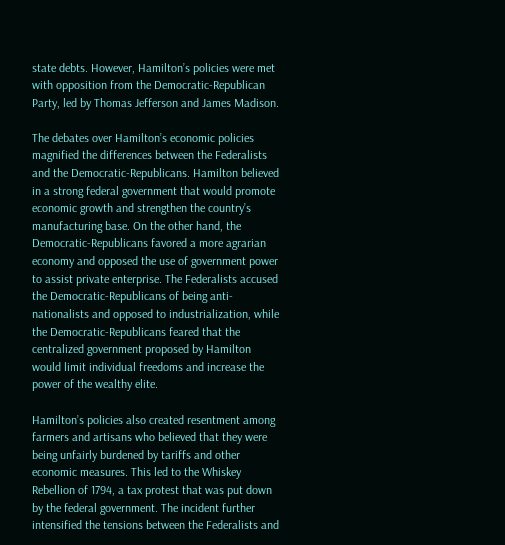state debts. However, Hamilton’s policies were met with opposition from the Democratic-Republican Party, led by Thomas Jefferson and James Madison.

The debates over Hamilton’s economic policies magnified the differences between the Federalists and the Democratic-Republicans. Hamilton believed in a strong federal government that would promote economic growth and strengthen the country’s manufacturing base. On the other hand, the Democratic-Republicans favored a more agrarian economy and opposed the use of government power to assist private enterprise. The Federalists accused the Democratic-Republicans of being anti-nationalists and opposed to industrialization, while the Democratic-Republicans feared that the centralized government proposed by Hamilton would limit individual freedoms and increase the power of the wealthy elite.

Hamilton’s policies also created resentment among farmers and artisans who believed that they were being unfairly burdened by tariffs and other economic measures. This led to the Whiskey Rebellion of 1794, a tax protest that was put down by the federal government. The incident further intensified the tensions between the Federalists and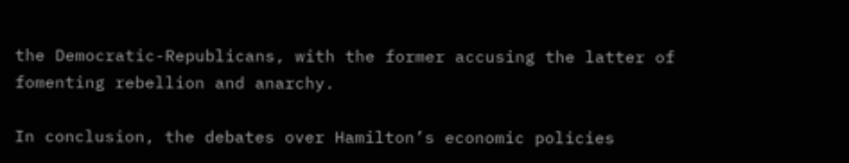the Democratic-Republicans, with the former accusing the latter of fomenting rebellion and anarchy.

In conclusion, the debates over Hamilton’s economic policies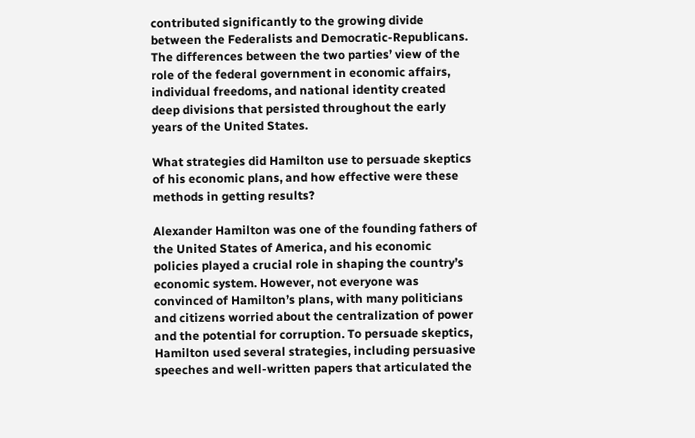contributed significantly to the growing divide between the Federalists and Democratic-Republicans. The differences between the two parties’ view of the role of the federal government in economic affairs, individual freedoms, and national identity created deep divisions that persisted throughout the early years of the United States.

What strategies did Hamilton use to persuade skeptics of his economic plans, and how effective were these methods in getting results?

Alexander Hamilton was one of the founding fathers of the United States of America, and his economic policies played a crucial role in shaping the country’s economic system. However, not everyone was convinced of Hamilton’s plans, with many politicians and citizens worried about the centralization of power and the potential for corruption. To persuade skeptics, Hamilton used several strategies, including persuasive speeches and well-written papers that articulated the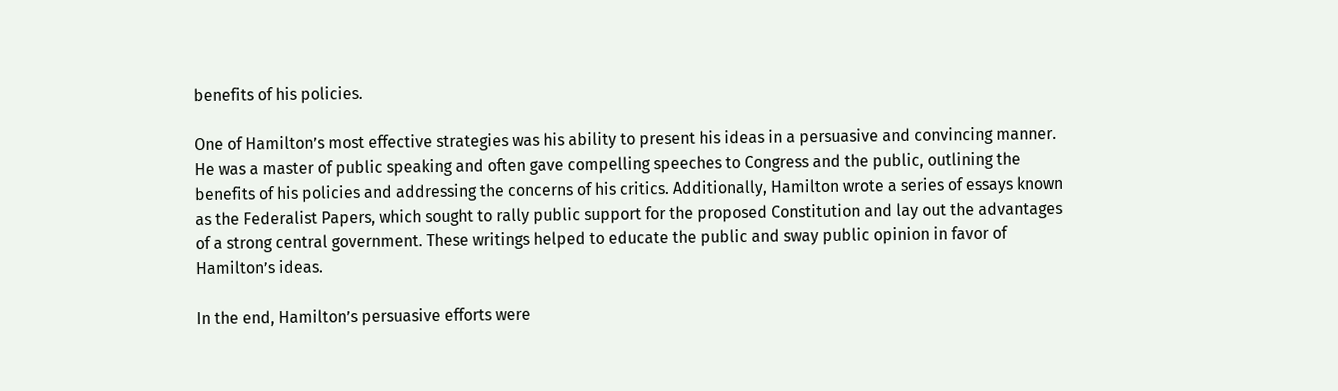benefits of his policies.

One of Hamilton’s most effective strategies was his ability to present his ideas in a persuasive and convincing manner. He was a master of public speaking and often gave compelling speeches to Congress and the public, outlining the benefits of his policies and addressing the concerns of his critics. Additionally, Hamilton wrote a series of essays known as the Federalist Papers, which sought to rally public support for the proposed Constitution and lay out the advantages of a strong central government. These writings helped to educate the public and sway public opinion in favor of Hamilton’s ideas.

In the end, Hamilton’s persuasive efforts were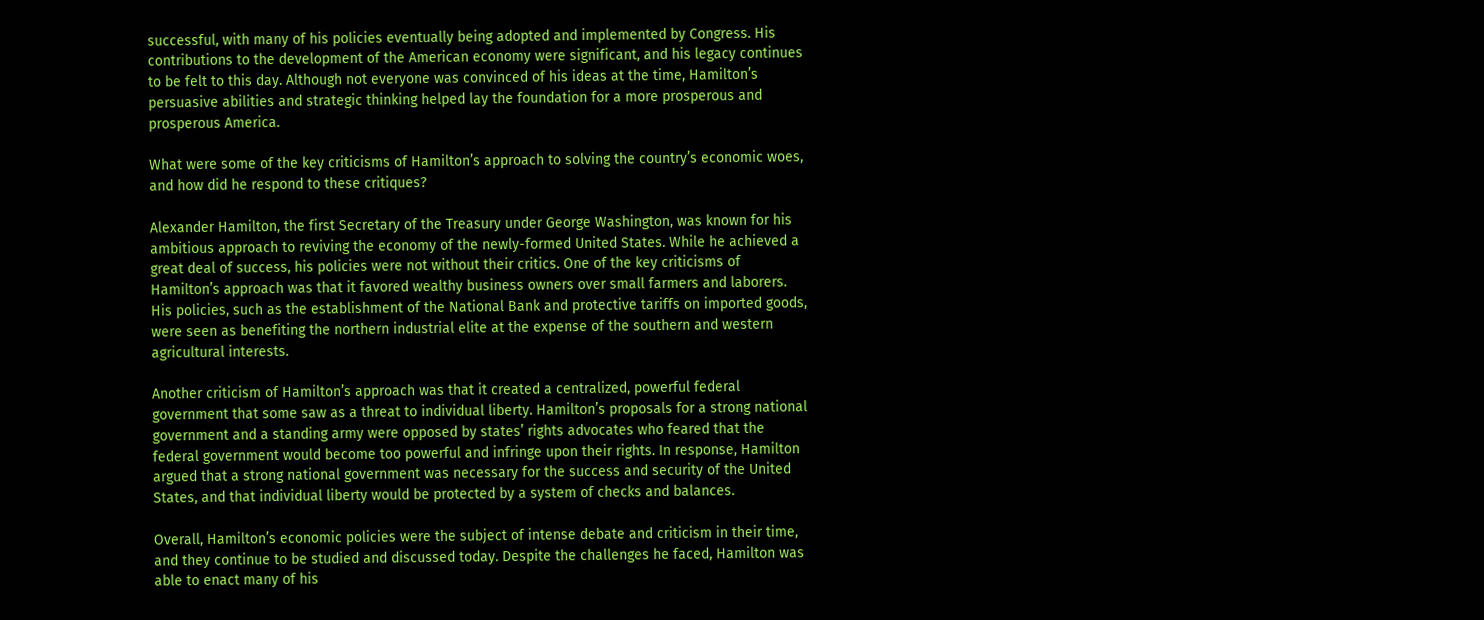successful, with many of his policies eventually being adopted and implemented by Congress. His contributions to the development of the American economy were significant, and his legacy continues to be felt to this day. Although not everyone was convinced of his ideas at the time, Hamilton’s persuasive abilities and strategic thinking helped lay the foundation for a more prosperous and prosperous America.

What were some of the key criticisms of Hamilton’s approach to solving the country’s economic woes, and how did he respond to these critiques?

Alexander Hamilton, the first Secretary of the Treasury under George Washington, was known for his ambitious approach to reviving the economy of the newly-formed United States. While he achieved a great deal of success, his policies were not without their critics. One of the key criticisms of Hamilton’s approach was that it favored wealthy business owners over small farmers and laborers. His policies, such as the establishment of the National Bank and protective tariffs on imported goods, were seen as benefiting the northern industrial elite at the expense of the southern and western agricultural interests.

Another criticism of Hamilton’s approach was that it created a centralized, powerful federal government that some saw as a threat to individual liberty. Hamilton’s proposals for a strong national government and a standing army were opposed by states’ rights advocates who feared that the federal government would become too powerful and infringe upon their rights. In response, Hamilton argued that a strong national government was necessary for the success and security of the United States, and that individual liberty would be protected by a system of checks and balances.

Overall, Hamilton’s economic policies were the subject of intense debate and criticism in their time, and they continue to be studied and discussed today. Despite the challenges he faced, Hamilton was able to enact many of his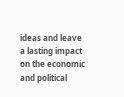ideas and leave a lasting impact on the economic and political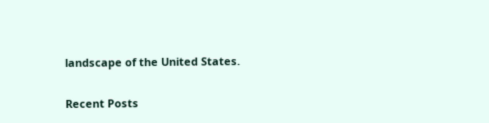landscape of the United States.

Recent Posts